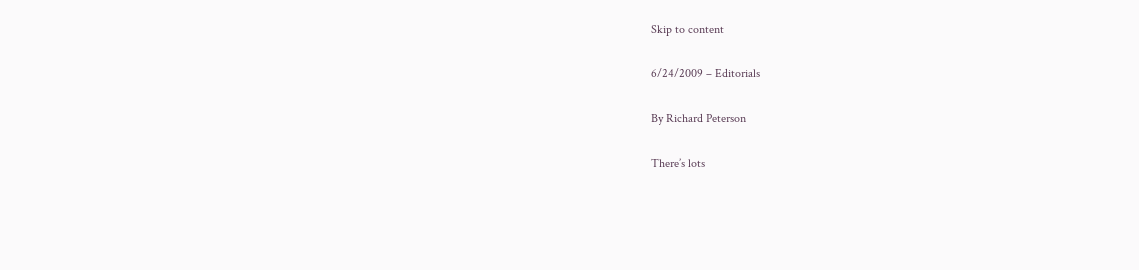Skip to content

6/24/2009 – Editorials

By Richard Peterson

There’s lots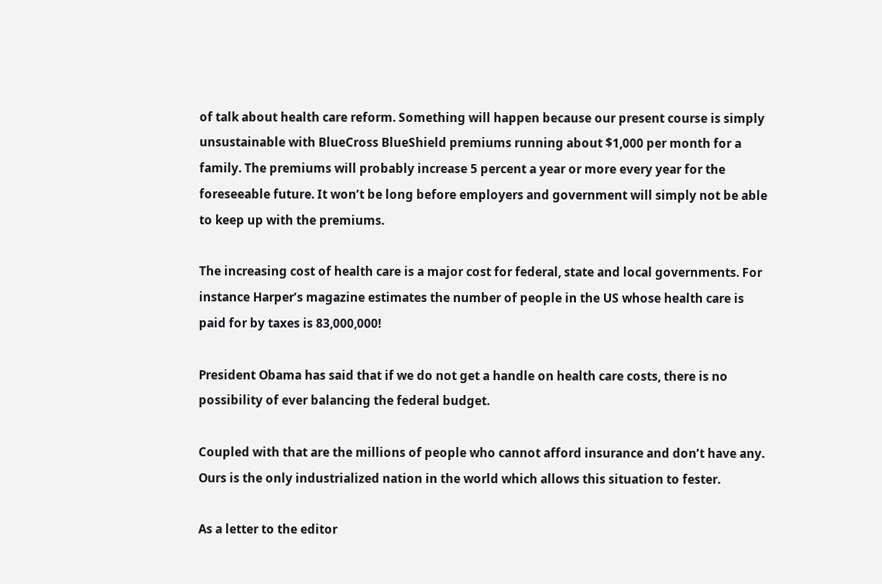of talk about health care reform. Something will happen because our present course is simply unsustainable with BlueCross BlueShield premiums running about $1,000 per month for a family. The premiums will probably increase 5 percent a year or more every year for the foreseeable future. It won’t be long before employers and government will simply not be able to keep up with the premiums.

The increasing cost of health care is a major cost for federal, state and local governments. For instance Harper’s magazine estimates the number of people in the US whose health care is paid for by taxes is 83,000,000!

President Obama has said that if we do not get a handle on health care costs, there is no possibility of ever balancing the federal budget.

Coupled with that are the millions of people who cannot afford insurance and don’t have any. Ours is the only industrialized nation in the world which allows this situation to fester.

As a letter to the editor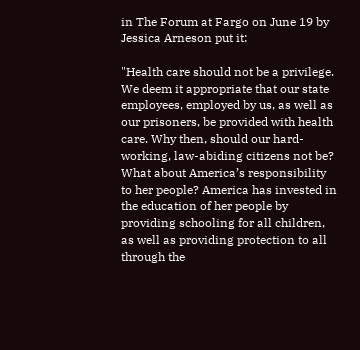in The Forum at Fargo on June 19 by Jessica Arneson put it:

"Health care should not be a privilege. We deem it appropriate that our state employees, employed by us, as well as our prisoners, be provided with health care. Why then, should our hard-working, law-abiding citizens not be? What about America’s responsibility to her people? America has invested in the education of her people by providing schooling for all children, as well as providing protection to all through the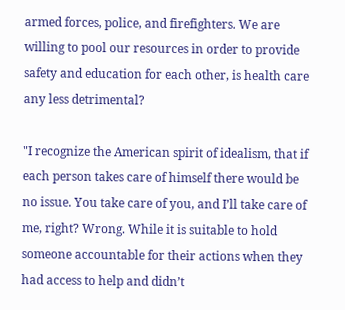armed forces, police, and firefighters. We are willing to pool our resources in order to provide safety and education for each other, is health care any less detrimental?

"I recognize the American spirit of idealism, that if each person takes care of himself there would be no issue. You take care of you, and I’ll take care of me, right? Wrong. While it is suitable to hold someone accountable for their actions when they had access to help and didn’t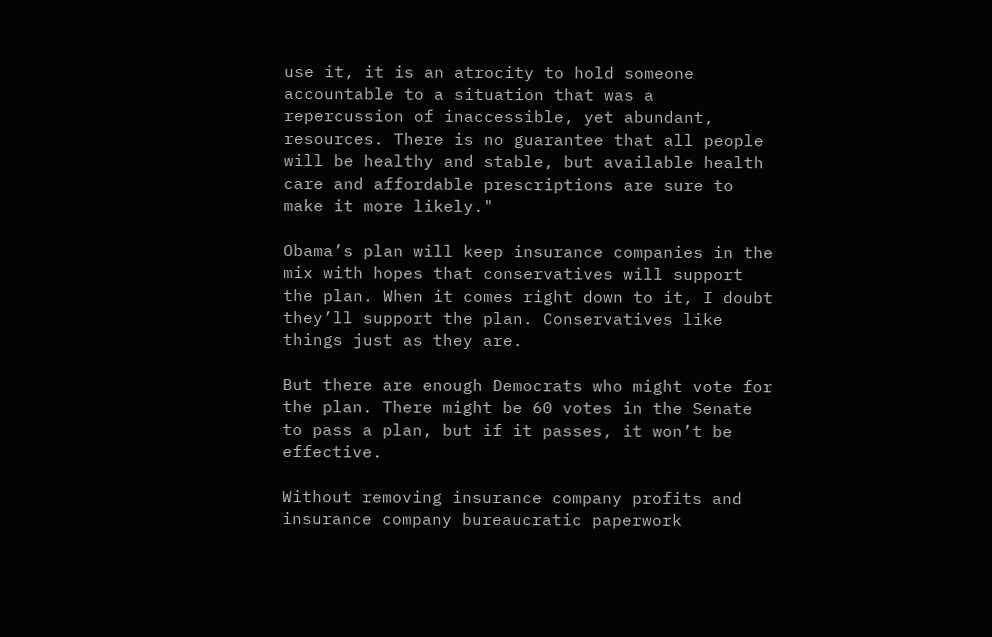use it, it is an atrocity to hold someone accountable to a situation that was a repercussion of inaccessible, yet abundant, resources. There is no guarantee that all people will be healthy and stable, but available health care and affordable prescriptions are sure to make it more likely."

Obama’s plan will keep insurance companies in the mix with hopes that conservatives will support the plan. When it comes right down to it, I doubt they’ll support the plan. Conservatives like things just as they are.

But there are enough Democrats who might vote for the plan. There might be 60 votes in the Senate to pass a plan, but if it passes, it won’t be effective.

Without removing insurance company profits and insurance company bureaucratic paperwork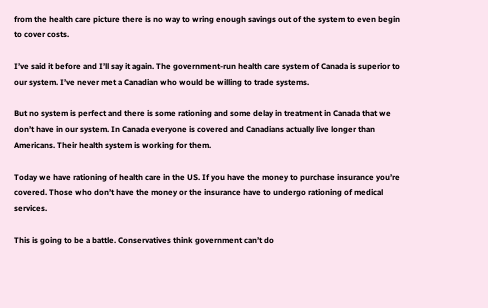from the health care picture there is no way to wring enough savings out of the system to even begin to cover costs.

I’ve said it before and I’ll say it again. The government-run health care system of Canada is superior to our system. I’ve never met a Canadian who would be willing to trade systems.

But no system is perfect and there is some rationing and some delay in treatment in Canada that we don’t have in our system. In Canada everyone is covered and Canadians actually live longer than Americans. Their health system is working for them.

Today we have rationing of health care in the US. If you have the money to purchase insurance you’re covered. Those who don’t have the money or the insurance have to undergo rationing of medical services.

This is going to be a battle. Conservatives think government can’t do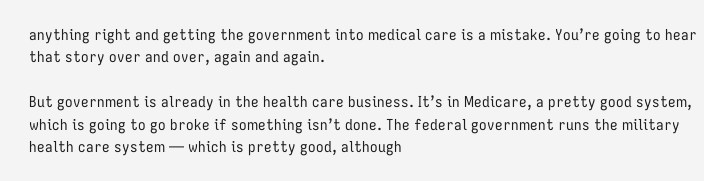anything right and getting the government into medical care is a mistake. You’re going to hear that story over and over, again and again.

But government is already in the health care business. It’s in Medicare, a pretty good system, which is going to go broke if something isn’t done. The federal government runs the military health care system — which is pretty good, although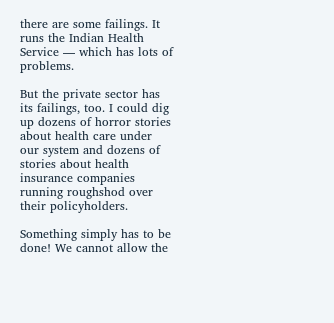there are some failings. It runs the Indian Health Service — which has lots of problems.

But the private sector has its failings, too. I could dig up dozens of horror stories about health care under our system and dozens of stories about health insurance companies running roughshod over their policyholders.

Something simply has to be done! We cannot allow the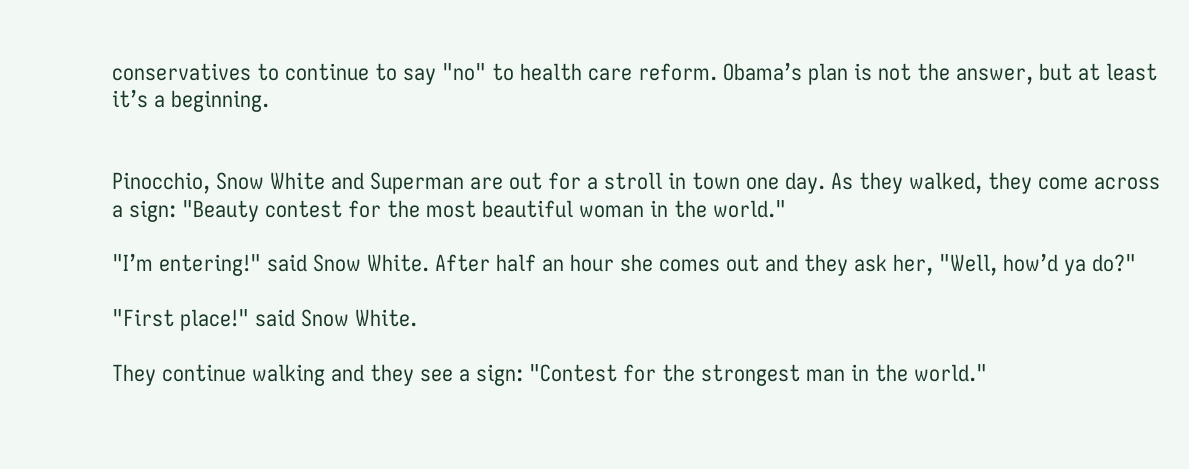conservatives to continue to say "no" to health care reform. Obama’s plan is not the answer, but at least it’s a beginning.


Pinocchio, Snow White and Superman are out for a stroll in town one day. As they walked, they come across a sign: "Beauty contest for the most beautiful woman in the world."

"I’m entering!" said Snow White. After half an hour she comes out and they ask her, "Well, how’d ya do?"

"First place!" said Snow White.

They continue walking and they see a sign: "Contest for the strongest man in the world."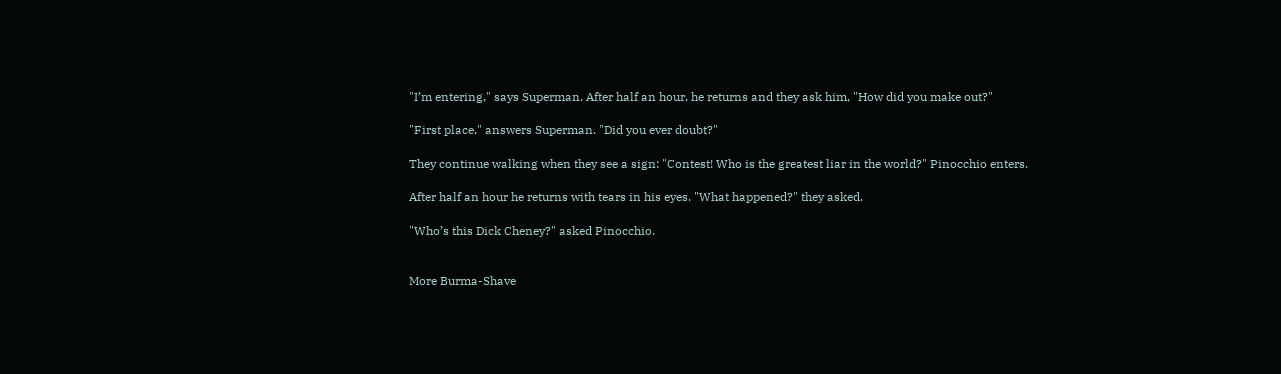"I’m entering," says Superman. After half an hour, he returns and they ask him, "How did you make out?"

"First place," answers Superman. "Did you ever doubt?"

They continue walking when they see a sign: "Contest! Who is the greatest liar in the world?" Pinocchio enters.

After half an hour he returns with tears in his eyes. "What happened?" they asked.

"Who’s this Dick Cheney?" asked Pinocchio.


More Burma-Shave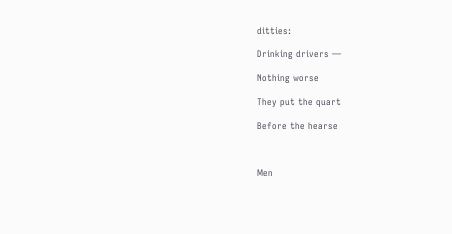ditties:

Drinking drivers —

Nothing worse

They put the quart

Before the hearse



Men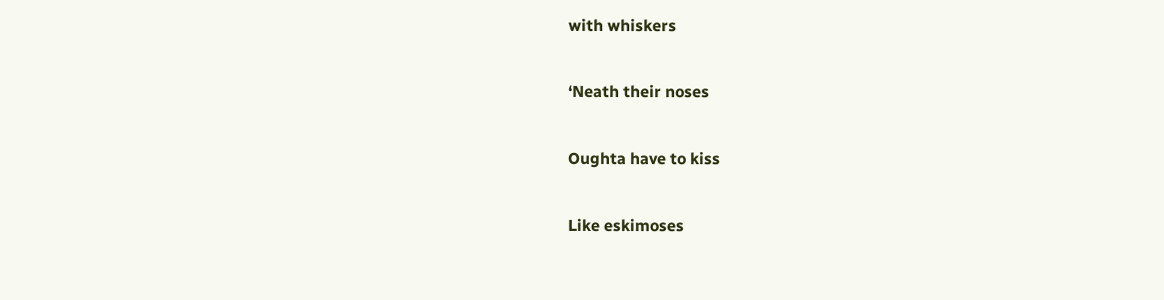with whiskers

‘Neath their noses

Oughta have to kiss

Like eskimoses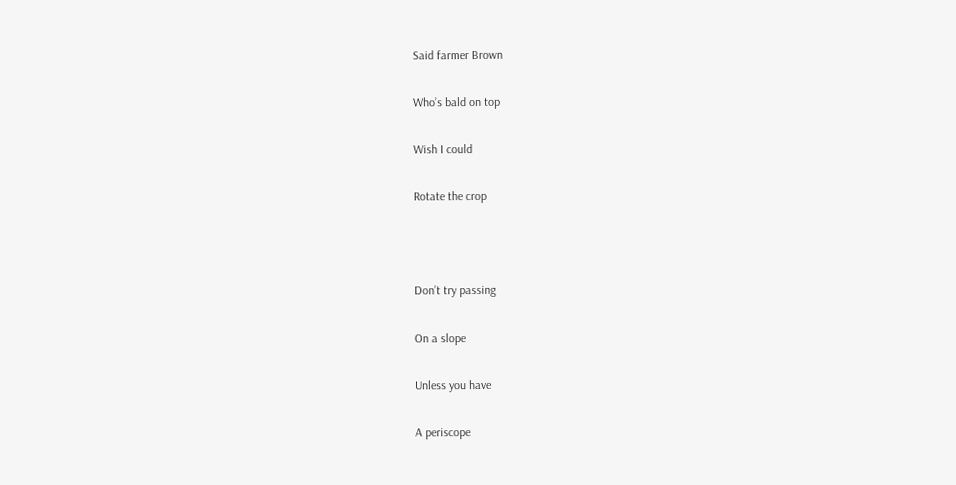Said farmer Brown

Who’s bald on top

Wish I could

Rotate the crop



Don’t try passing

On a slope

Unless you have

A periscope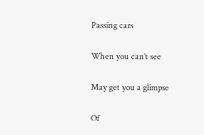Passing cars

When you can’t see

May get you a glimpse

Of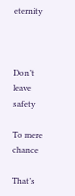eternity



Don’t leave safety

To mere chance

That’s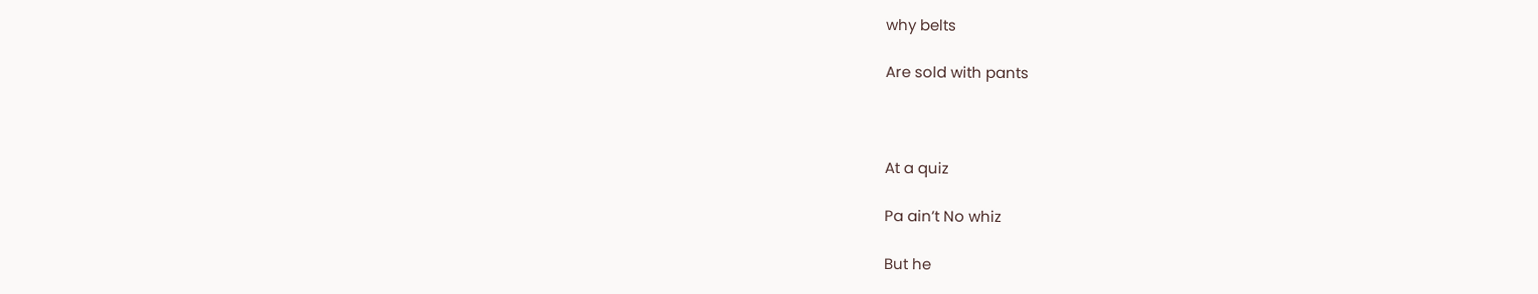why belts

Are sold with pants



At a quiz

Pa ain’t No whiz

But he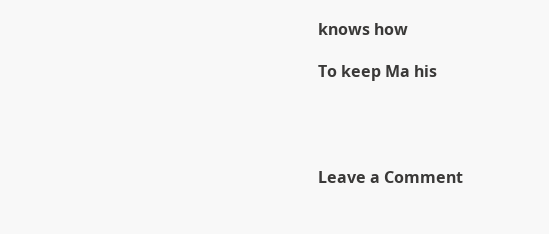knows how

To keep Ma his




Leave a Comment